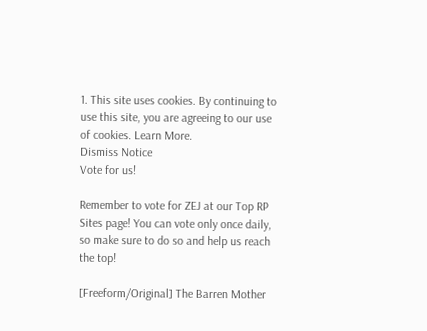1. This site uses cookies. By continuing to use this site, you are agreeing to our use of cookies. Learn More.
Dismiss Notice
Vote for us!

Remember to vote for ZEJ at our Top RP Sites page! You can vote only once daily, so make sure to do so and help us reach the top!

[Freeform/Original] The Barren Mother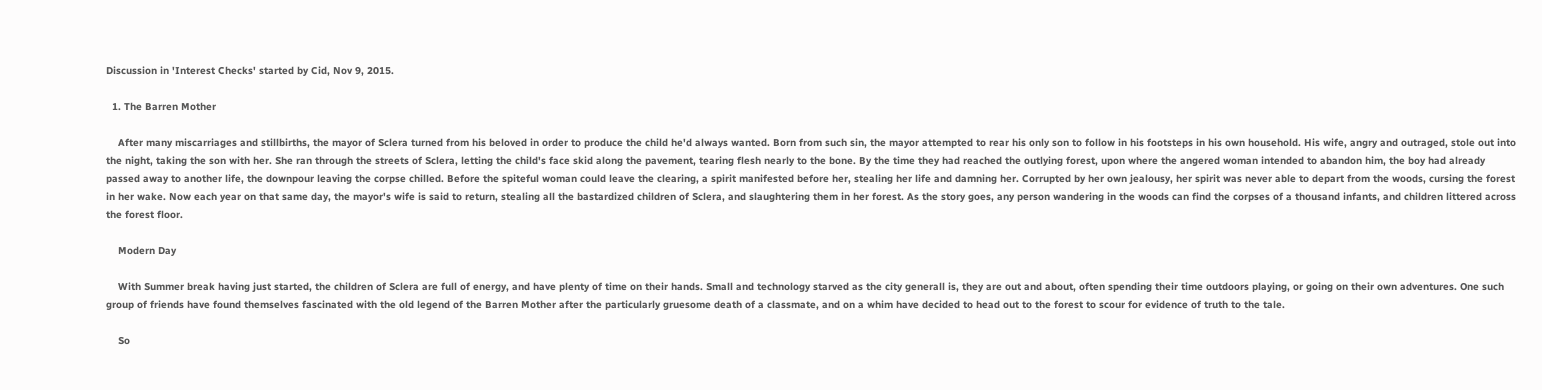Discussion in 'Interest Checks' started by Cid, Nov 9, 2015.

  1. The Barren Mother

    After many miscarriages and stillbirths, the mayor of Sclera turned from his beloved in order to produce the child he'd always wanted. Born from such sin, the mayor attempted to rear his only son to follow in his footsteps in his own household. His wife, angry and outraged, stole out into the night, taking the son with her. She ran through the streets of Sclera, letting the child's face skid along the pavement, tearing flesh nearly to the bone. By the time they had reached the outlying forest, upon where the angered woman intended to abandon him, the boy had already passed away to another life, the downpour leaving the corpse chilled. Before the spiteful woman could leave the clearing, a spirit manifested before her, stealing her life and damning her. Corrupted by her own jealousy, her spirit was never able to depart from the woods, cursing the forest in her wake. Now each year on that same day, the mayor's wife is said to return, stealing all the bastardized children of Sclera, and slaughtering them in her forest. As the story goes, any person wandering in the woods can find the corpses of a thousand infants, and children littered across the forest floor.

    Modern Day

    With Summer break having just started, the children of Sclera are full of energy, and have plenty of time on their hands. Small and technology starved as the city generall is, they are out and about, often spending their time outdoors playing, or going on their own adventures. One such group of friends have found themselves fascinated with the old legend of the Barren Mother after the particularly gruesome death of a classmate, and on a whim have decided to head out to the forest to scour for evidence of truth to the tale.

    So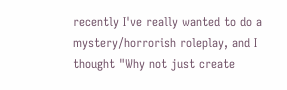recently I've really wanted to do a mystery/horrorish roleplay, and I thought "Why not just create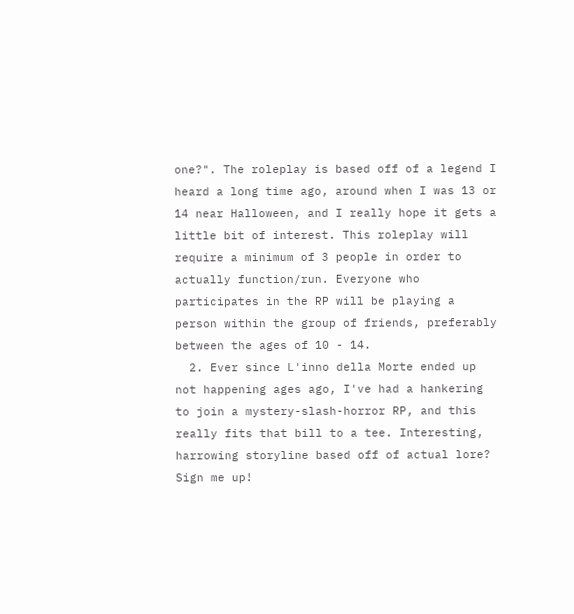one?". The roleplay is based off of a legend I heard a long time ago, around when I was 13 or 14 near Halloween, and I really hope it gets a little bit of interest. This roleplay will require a minimum of 3 people in order to actually function/run. Everyone who participates in the RP will be playing a person within the group of friends, preferably between the ages of 10 - 14.
  2. Ever since L'inno della Morte ended up not happening ages ago, I've had a hankering to join a mystery-slash-horror RP, and this really fits that bill to a tee. Interesting, harrowing storyline based off of actual lore? Sign me up!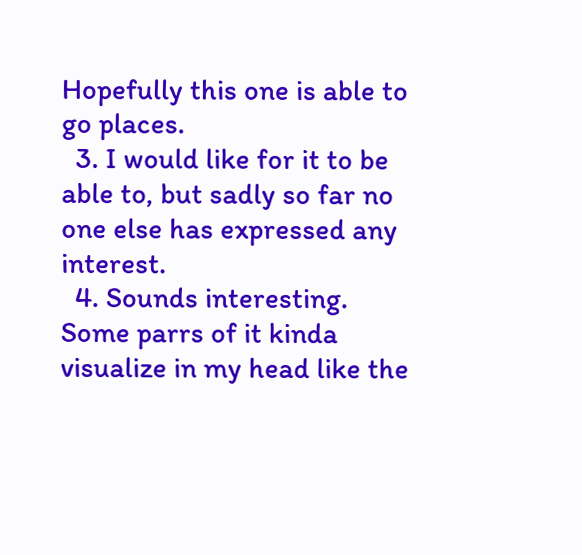Hopefully this one is able to go places.
  3. I would like for it to be able to, but sadly so far no one else has expressed any interest.
  4. Sounds interesting. Some parrs of it kinda visualize in my head like the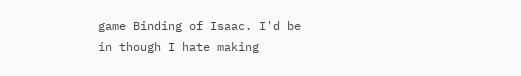game Binding of Isaac. I'd be in though I hate making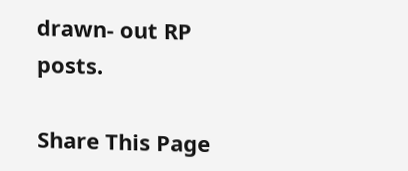drawn- out RP posts.

Share This Page